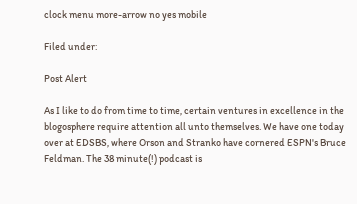clock menu more-arrow no yes mobile

Filed under:

Post Alert

As I like to do from time to time, certain ventures in excellence in the blogosphere require attention all unto themselves. We have one today over at EDSBS, where Orson and Stranko have cornered ESPN's Bruce Feldman. The 38 minute(!) podcast is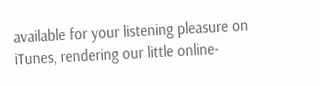available for your listening pleasure on iTunes, rendering our little online-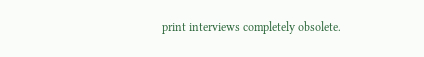print interviews completely obsolete.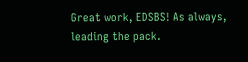Great work, EDSBS! As always, leading the pack.